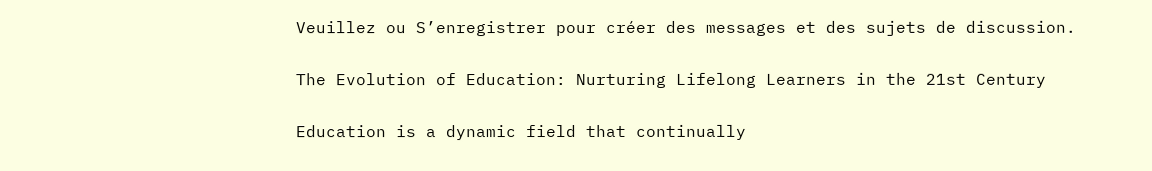Veuillez ou S’enregistrer pour créer des messages et des sujets de discussion.

The Evolution of Education: Nurturing Lifelong Learners in the 21st Century

Education is a dynamic field that continually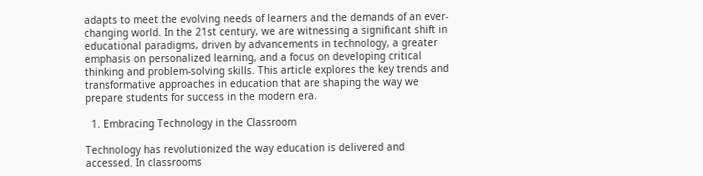adapts to meet the evolving needs of learners and the demands of an ever-changing world. In the 21st century, we are witnessing a significant shift in educational paradigms, driven by advancements in technology, a greater emphasis on personalized learning, and a focus on developing critical thinking and problem-solving skills. This article explores the key trends and transformative approaches in education that are shaping the way we prepare students for success in the modern era.

  1. Embracing Technology in the Classroom

Technology has revolutionized the way education is delivered and accessed. In classrooms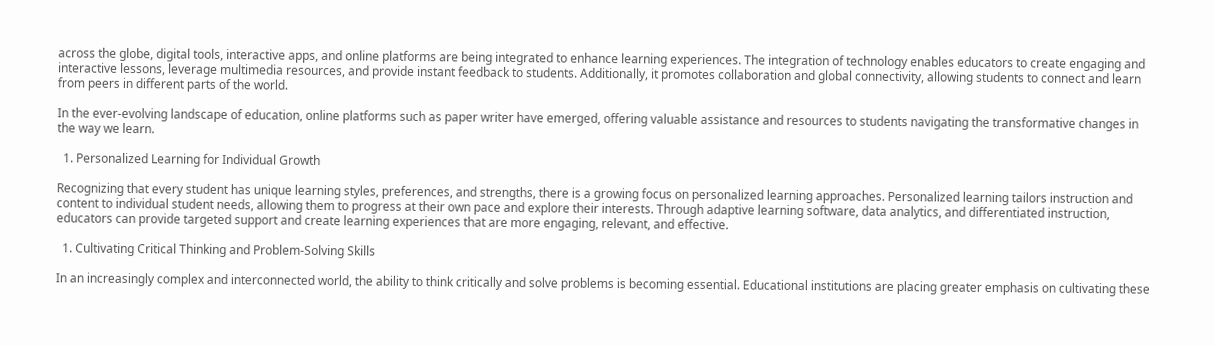across the globe, digital tools, interactive apps, and online platforms are being integrated to enhance learning experiences. The integration of technology enables educators to create engaging and interactive lessons, leverage multimedia resources, and provide instant feedback to students. Additionally, it promotes collaboration and global connectivity, allowing students to connect and learn from peers in different parts of the world.

In the ever-evolving landscape of education, online platforms such as paper writer have emerged, offering valuable assistance and resources to students navigating the transformative changes in the way we learn.

  1. Personalized Learning for Individual Growth

Recognizing that every student has unique learning styles, preferences, and strengths, there is a growing focus on personalized learning approaches. Personalized learning tailors instruction and content to individual student needs, allowing them to progress at their own pace and explore their interests. Through adaptive learning software, data analytics, and differentiated instruction, educators can provide targeted support and create learning experiences that are more engaging, relevant, and effective.

  1. Cultivating Critical Thinking and Problem-Solving Skills

In an increasingly complex and interconnected world, the ability to think critically and solve problems is becoming essential. Educational institutions are placing greater emphasis on cultivating these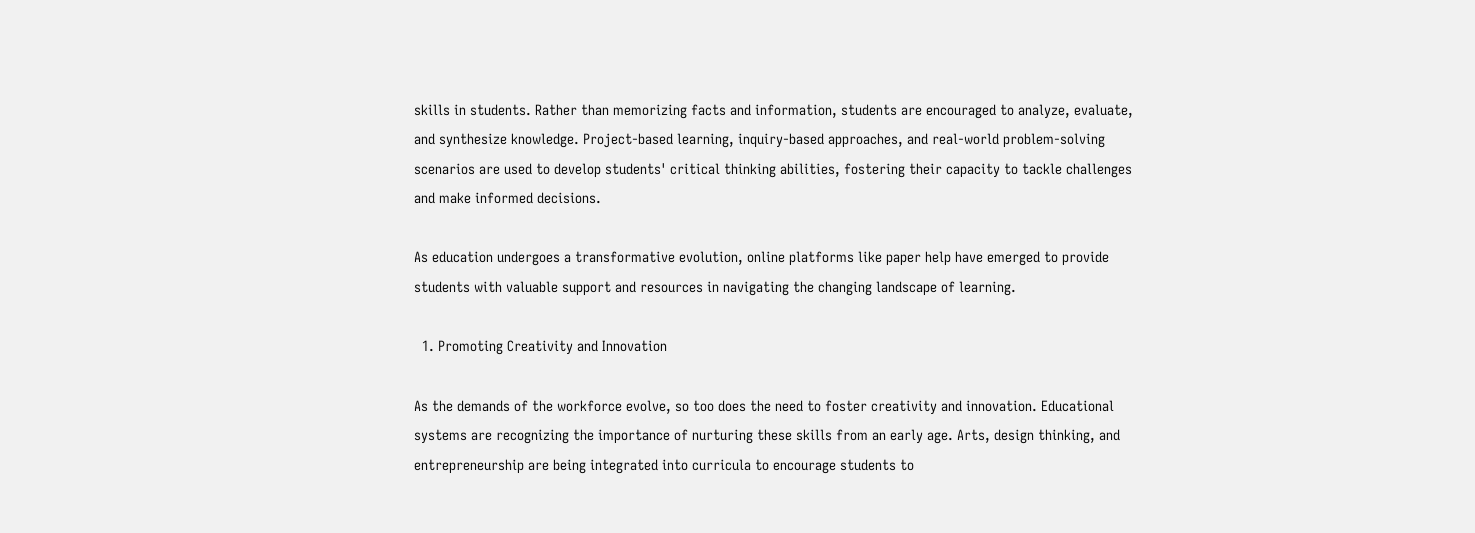skills in students. Rather than memorizing facts and information, students are encouraged to analyze, evaluate, and synthesize knowledge. Project-based learning, inquiry-based approaches, and real-world problem-solving scenarios are used to develop students' critical thinking abilities, fostering their capacity to tackle challenges and make informed decisions.

As education undergoes a transformative evolution, online platforms like paper help have emerged to provide students with valuable support and resources in navigating the changing landscape of learning.

  1. Promoting Creativity and Innovation

As the demands of the workforce evolve, so too does the need to foster creativity and innovation. Educational systems are recognizing the importance of nurturing these skills from an early age. Arts, design thinking, and entrepreneurship are being integrated into curricula to encourage students to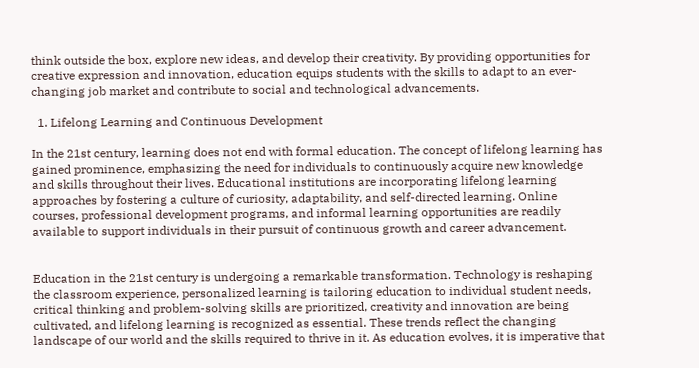think outside the box, explore new ideas, and develop their creativity. By providing opportunities for creative expression and innovation, education equips students with the skills to adapt to an ever-changing job market and contribute to social and technological advancements.

  1. Lifelong Learning and Continuous Development

In the 21st century, learning does not end with formal education. The concept of lifelong learning has gained prominence, emphasizing the need for individuals to continuously acquire new knowledge and skills throughout their lives. Educational institutions are incorporating lifelong learning approaches by fostering a culture of curiosity, adaptability, and self-directed learning. Online courses, professional development programs, and informal learning opportunities are readily available to support individuals in their pursuit of continuous growth and career advancement.


Education in the 21st century is undergoing a remarkable transformation. Technology is reshaping the classroom experience, personalized learning is tailoring education to individual student needs, critical thinking and problem-solving skills are prioritized, creativity and innovation are being cultivated, and lifelong learning is recognized as essential. These trends reflect the changing landscape of our world and the skills required to thrive in it. As education evolves, it is imperative that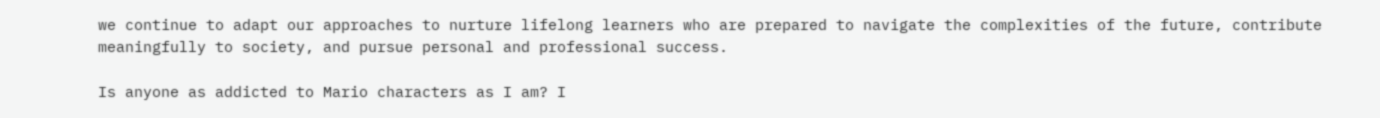we continue to adapt our approaches to nurture lifelong learners who are prepared to navigate the complexities of the future, contribute meaningfully to society, and pursue personal and professional success.

Is anyone as addicted to Mario characters as I am? I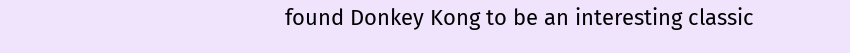found Donkey Kong to be an interesting classic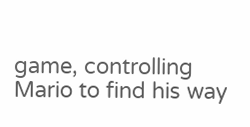game, controlling Mario to find his way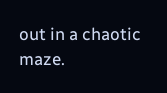out in a chaotic maze.